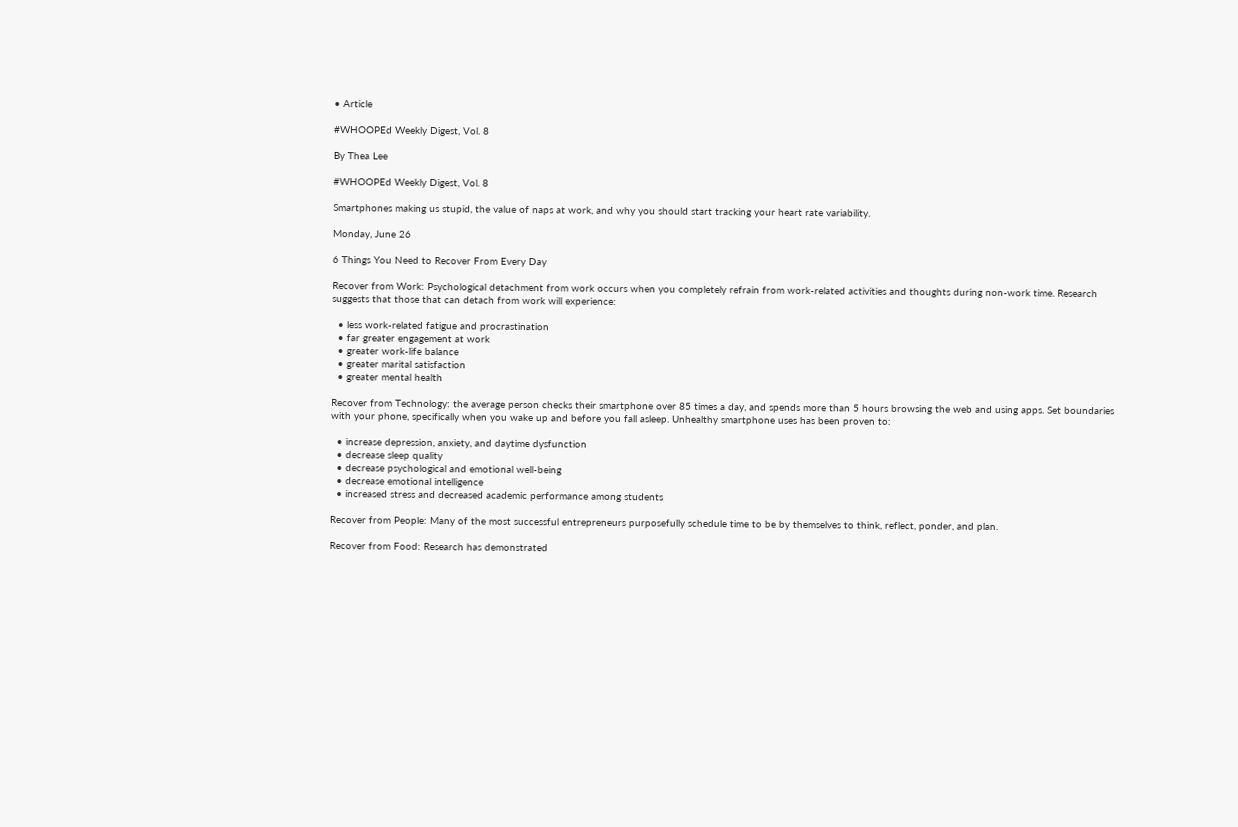• Article

#WHOOPEd Weekly Digest, Vol. 8

By Thea Lee

#WHOOPEd Weekly Digest, Vol. 8

Smartphones making us stupid, the value of naps at work, and why you should start tracking your heart rate variability.

Monday, June 26

6 Things You Need to Recover From Every Day

Recover from Work: Psychological detachment from work occurs when you completely refrain from work-related activities and thoughts during non-work time. Research suggests that those that can detach from work will experience:

  • less work-related fatigue and procrastination
  • far greater engagement at work
  • greater work-life balance
  • greater marital satisfaction
  • greater mental health

Recover from Technology: the average person checks their smartphone over 85 times a day, and spends more than 5 hours browsing the web and using apps. Set boundaries with your phone, specifically when you wake up and before you fall asleep. Unhealthy smartphone uses has been proven to:

  • increase depression, anxiety, and daytime dysfunction
  • decrease sleep quality
  • decrease psychological and emotional well-being
  • decrease emotional intelligence
  • increased stress and decreased academic performance among students

Recover from People: Many of the most successful entrepreneurs purposefully schedule time to be by themselves to think, reflect, ponder, and plan.

Recover from Food: Research has demonstrated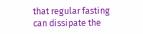that regular fasting can dissipate the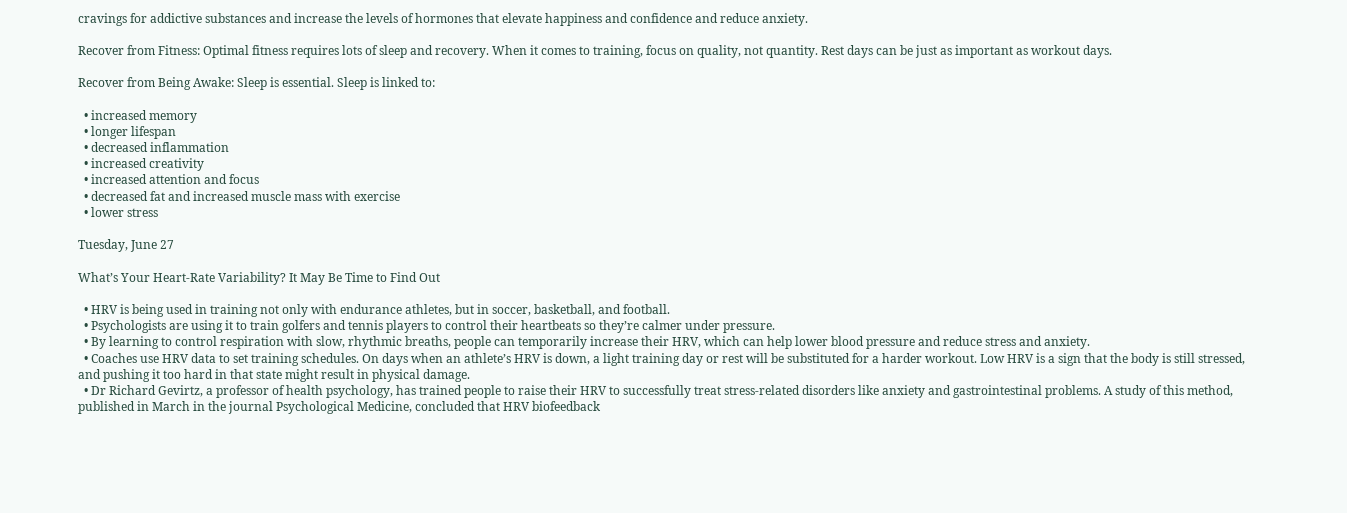cravings for addictive substances and increase the levels of hormones that elevate happiness and confidence and reduce anxiety.

Recover from Fitness: Optimal fitness requires lots of sleep and recovery. When it comes to training, focus on quality, not quantity. Rest days can be just as important as workout days.

Recover from Being Awake: Sleep is essential. Sleep is linked to:

  • increased memory
  • longer lifespan
  • decreased inflammation
  • increased creativity
  • increased attention and focus
  • decreased fat and increased muscle mass with exercise
  • lower stress

Tuesday, June 27

What’s Your Heart-Rate Variability? It May Be Time to Find Out

  • HRV is being used in training not only with endurance athletes, but in soccer, basketball, and football.
  • Psychologists are using it to train golfers and tennis players to control their heartbeats so they’re calmer under pressure.
  • By learning to control respiration with slow, rhythmic breaths, people can temporarily increase their HRV, which can help lower blood pressure and reduce stress and anxiety.
  • Coaches use HRV data to set training schedules. On days when an athlete’s HRV is down, a light training day or rest will be substituted for a harder workout. Low HRV is a sign that the body is still stressed, and pushing it too hard in that state might result in physical damage.
  • Dr Richard Gevirtz, a professor of health psychology, has trained people to raise their HRV to successfully treat stress-related disorders like anxiety and gastrointestinal problems. A study of this method, published in March in the journal Psychological Medicine, concluded that HRV biofeedback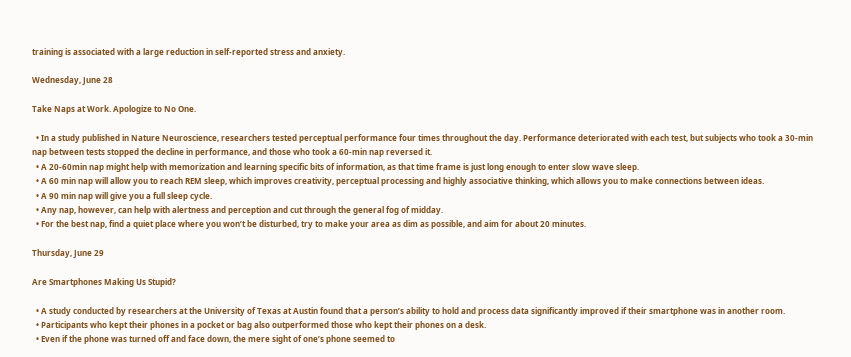training is associated with a large reduction in self-reported stress and anxiety.

Wednesday, June 28

Take Naps at Work. Apologize to No One.

  • In a study published in Nature Neuroscience, researchers tested perceptual performance four times throughout the day. Performance deteriorated with each test, but subjects who took a 30-min nap between tests stopped the decline in performance, and those who took a 60-min nap reversed it.
  • A 20-60min nap might help with memorization and learning specific bits of information, as that time frame is just long enough to enter slow wave sleep.
  • A 60 min nap will allow you to reach REM sleep, which improves creativity, perceptual processing and highly associative thinking, which allows you to make connections between ideas.
  • A 90 min nap will give you a full sleep cycle.
  • Any nap, however, can help with alertness and perception and cut through the general fog of midday.
  • For the best nap, find a quiet place where you won’t be disturbed, try to make your area as dim as possible, and aim for about 20 minutes.

Thursday, June 29

Are Smartphones Making Us Stupid?

  • A study conducted by researchers at the University of Texas at Austin found that a person’s ability to hold and process data significantly improved if their smartphone was in another room.
  • Participants who kept their phones in a pocket or bag also outperformed those who kept their phones on a desk.
  • Even if the phone was turned off and face down, the mere sight of one’s phone seemed to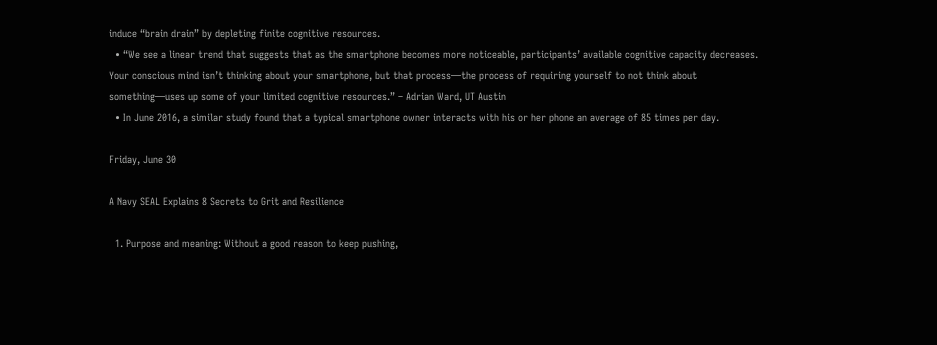induce “brain drain” by depleting finite cognitive resources.
  • “We see a linear trend that suggests that as the smartphone becomes more noticeable, participants’ available cognitive capacity decreases. Your conscious mind isn’t thinking about your smartphone, but that process—the process of requiring yourself to not think about something—uses up some of your limited cognitive resources.” – Adrian Ward, UT Austin
  • In June 2016, a similar study found that a typical smartphone owner interacts with his or her phone an average of 85 times per day.

Friday, June 30

A Navy SEAL Explains 8 Secrets to Grit and Resilience

  1. Purpose and meaning: Without a good reason to keep pushing,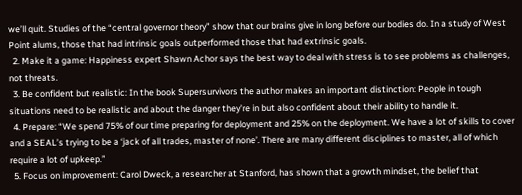we’ll quit. Studies of the “central governor theory” show that our brains give in long before our bodies do. In a study of West Point alums, those that had intrinsic goals outperformed those that had extrinsic goals.
  2. Make it a game: Happiness expert Shawn Achor says the best way to deal with stress is to see problems as challenges, not threats.
  3. Be confident but realistic: In the book Supersurvivors the author makes an important distinction: People in tough situations need to be realistic and about the danger they’re in but also confident about their ability to handle it.
  4. Prepare: “We spend 75% of our time preparing for deployment and 25% on the deployment. We have a lot of skills to cover and a SEAL’s trying to be a ‘jack of all trades, master of none’. There are many different disciplines to master, all of which require a lot of upkeep.”
  5. Focus on improvement: Carol Dweck, a researcher at Stanford, has shown that a growth mindset, the belief that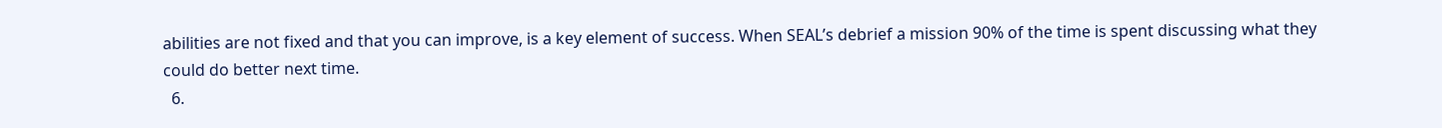abilities are not fixed and that you can improve, is a key element of success. When SEAL’s debrief a mission 90% of the time is spent discussing what they could do better next time.
  6.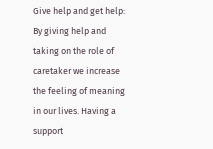Give help and get help: By giving help and taking on the role of caretaker we increase the feeling of meaning in our lives. Having a support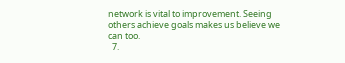network is vital to improvement. Seeing others achieve goals makes us believe we can too.
  7.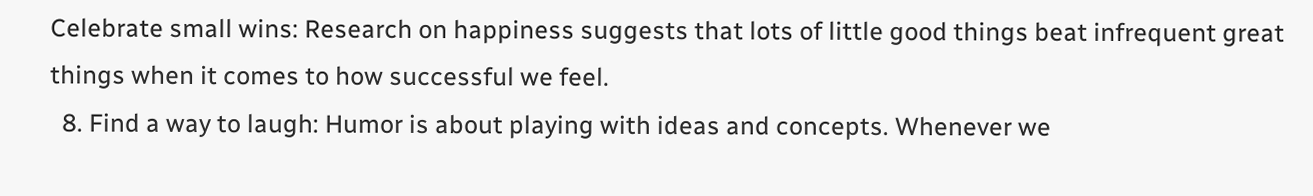Celebrate small wins: Research on happiness suggests that lots of little good things beat infrequent great things when it comes to how successful we feel.
  8. Find a way to laugh: Humor is about playing with ideas and concepts. Whenever we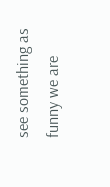see something as funny we are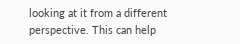looking at it from a different perspective. This can help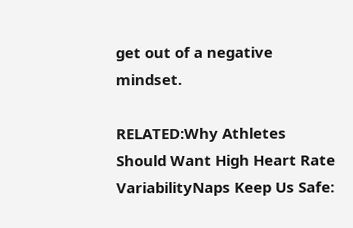get out of a negative mindset.

RELATED:Why Athletes Should Want High Heart Rate VariabilityNaps Keep Us Safe: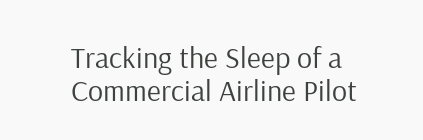Tracking the Sleep of a Commercial Airline Pilot